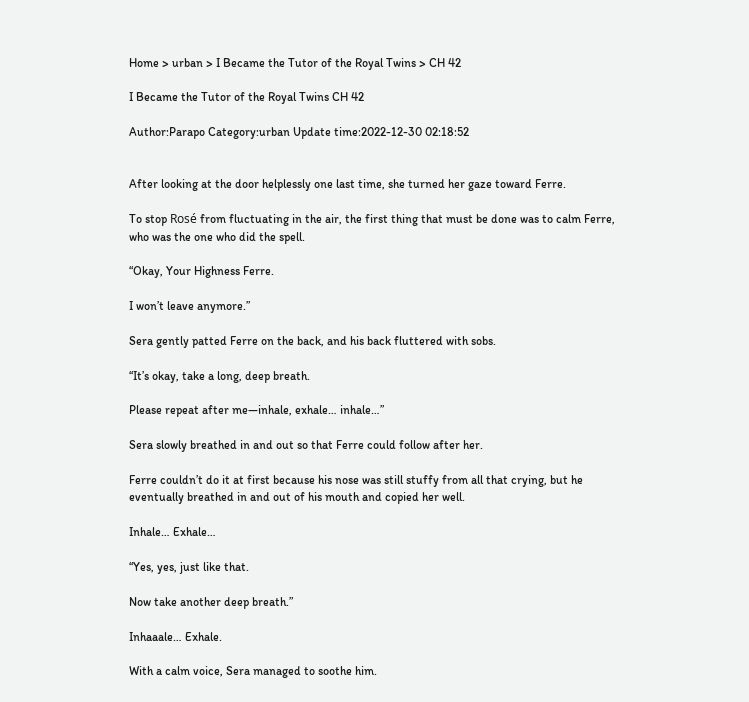Home > urban > I Became the Tutor of the Royal Twins > CH 42

I Became the Tutor of the Royal Twins CH 42

Author:Parapo Category:urban Update time:2022-12-30 02:18:52


After looking at the door helplessly one last time, she turned her gaze toward Ferre.

To stop Rosé from fluctuating in the air, the first thing that must be done was to calm Ferre, who was the one who did the spell.

“Okay, Your Highness Ferre.

I won’t leave anymore.”

Sera gently patted Ferre on the back, and his back fluttered with sobs.

“It’s okay, take a long, deep breath.

Please repeat after me—inhale, exhale… inhale…”

Sera slowly breathed in and out so that Ferre could follow after her.

Ferre couldn’t do it at first because his nose was still stuffy from all that crying, but he eventually breathed in and out of his mouth and copied her well.

Inhale… Exhale…

“Yes, yes, just like that.

Now take another deep breath.”

Inhaaale… Exhale.

With a calm voice, Sera managed to soothe him.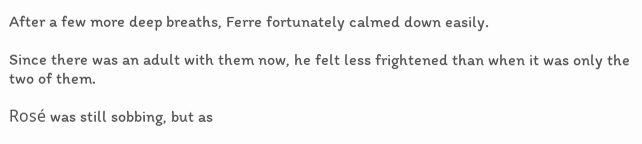After a few more deep breaths, Ferre fortunately calmed down easily.

Since there was an adult with them now, he felt less frightened than when it was only the two of them.

Rosé was still sobbing, but as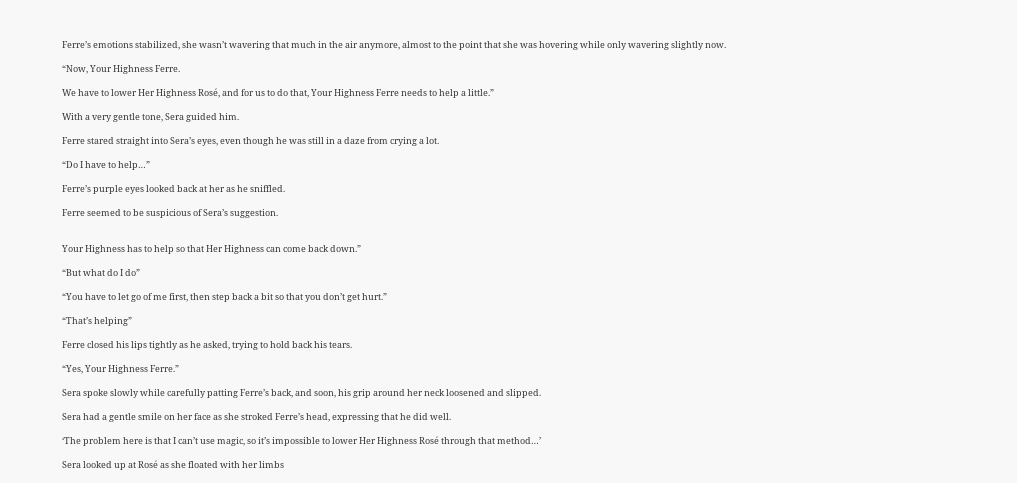Ferre’s emotions stabilized, she wasn’t wavering that much in the air anymore, almost to the point that she was hovering while only wavering slightly now.

“Now, Your Highness Ferre.

We have to lower Her Highness Rosé, and for us to do that, Your Highness Ferre needs to help a little.”

With a very gentle tone, Sera guided him.

Ferre stared straight into Sera’s eyes, even though he was still in a daze from crying a lot.

“Do I have to help…”

Ferre’s purple eyes looked back at her as he sniffled.

Ferre seemed to be suspicious of Sera’s suggestion.


Your Highness has to help so that Her Highness can come back down.”

“But what do I do”

“You have to let go of me first, then step back a bit so that you don’t get hurt.”

“That’s helping”

Ferre closed his lips tightly as he asked, trying to hold back his tears.

“Yes, Your Highness Ferre.”

Sera spoke slowly while carefully patting Ferre’s back, and soon, his grip around her neck loosened and slipped.

Sera had a gentle smile on her face as she stroked Ferre’s head, expressing that he did well.

‘The problem here is that I can’t use magic, so it’s impossible to lower Her Highness Rosé through that method…’

Sera looked up at Rosé as she floated with her limbs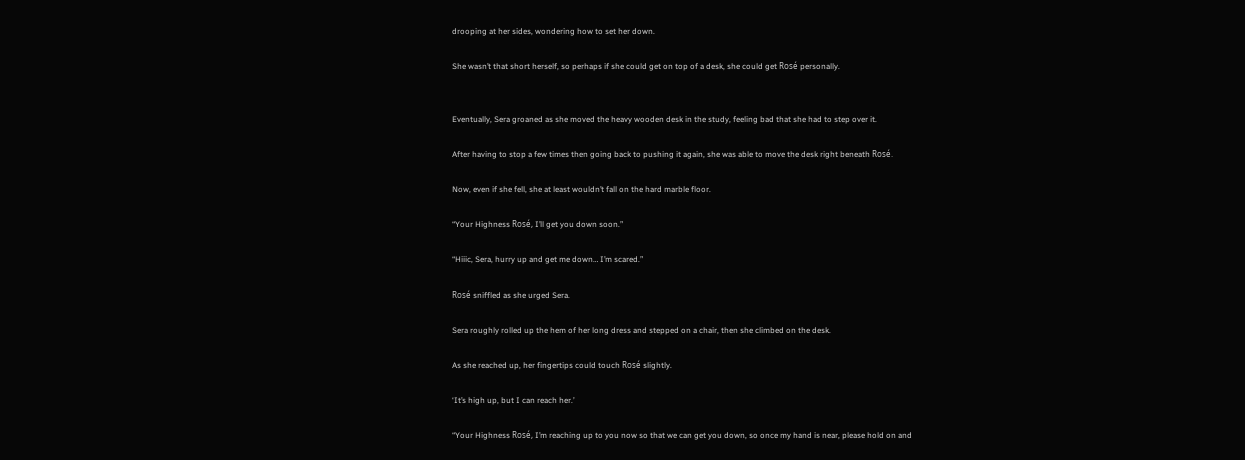drooping at her sides, wondering how to set her down.

She wasn’t that short herself, so perhaps if she could get on top of a desk, she could get Rosé personally.


Eventually, Sera groaned as she moved the heavy wooden desk in the study, feeling bad that she had to step over it.

After having to stop a few times then going back to pushing it again, she was able to move the desk right beneath Rosé.

Now, even if she fell, she at least wouldn’t fall on the hard marble floor.

“Your Highness Rosé, I’ll get you down soon.”

“Hiiic, Sera, hurry up and get me down… I’m scared.”

Rosé sniffled as she urged Sera.

Sera roughly rolled up the hem of her long dress and stepped on a chair, then she climbed on the desk.

As she reached up, her fingertips could touch Rosé slightly.

‘It’s high up, but I can reach her.’

“Your Highness Rosé, I’m reaching up to you now so that we can get you down, so once my hand is near, please hold on and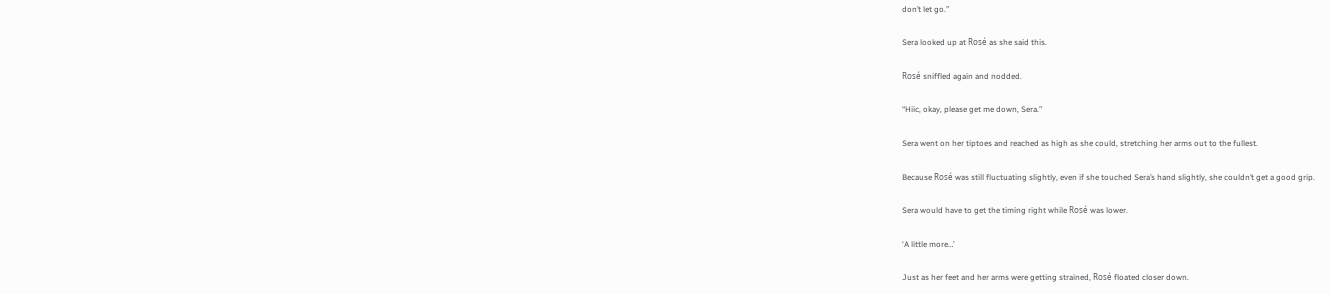don’t let go.”

Sera looked up at Rosé as she said this.

Rosé sniffled again and nodded.

“Hiic, okay, please get me down, Sera.”

Sera went on her tiptoes and reached as high as she could, stretching her arms out to the fullest.

Because Rosé was still fluctuating slightly, even if she touched Sera’s hand slightly, she couldn’t get a good grip.

Sera would have to get the timing right while Rosé was lower.

‘A little more…’

Just as her feet and her arms were getting strained, Rosé floated closer down.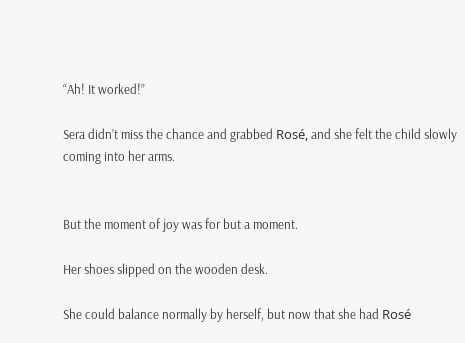“Ah! It worked!”

Sera didn’t miss the chance and grabbed Rosé, and she felt the child slowly coming into her arms.


But the moment of joy was for but a moment.

Her shoes slipped on the wooden desk.

She could balance normally by herself, but now that she had Rosé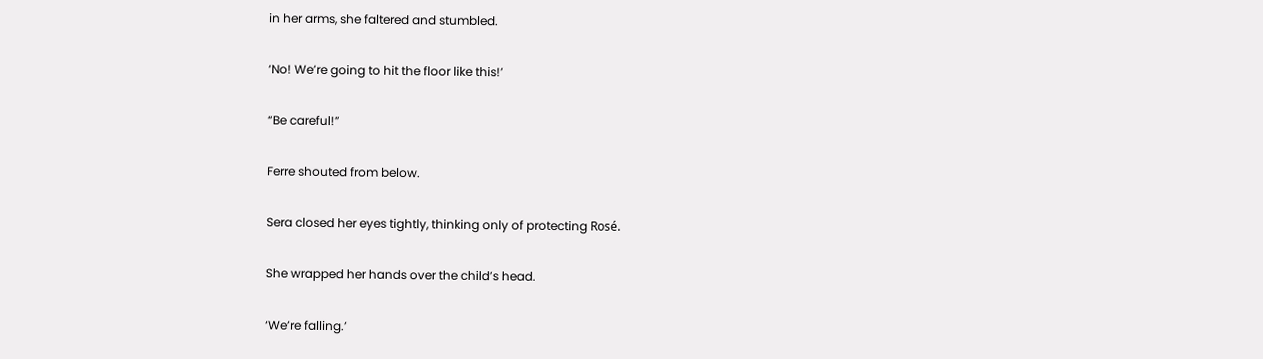in her arms, she faltered and stumbled.

‘No! We’re going to hit the floor like this!’

“Be careful!”

Ferre shouted from below.

Sera closed her eyes tightly, thinking only of protecting Rosé.

She wrapped her hands over the child’s head.

‘We’re falling.’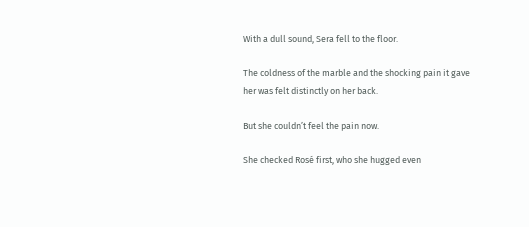With a dull sound, Sera fell to the floor.

The coldness of the marble and the shocking pain it gave her was felt distinctly on her back.

But she couldn’t feel the pain now.

She checked Rosé first, who she hugged even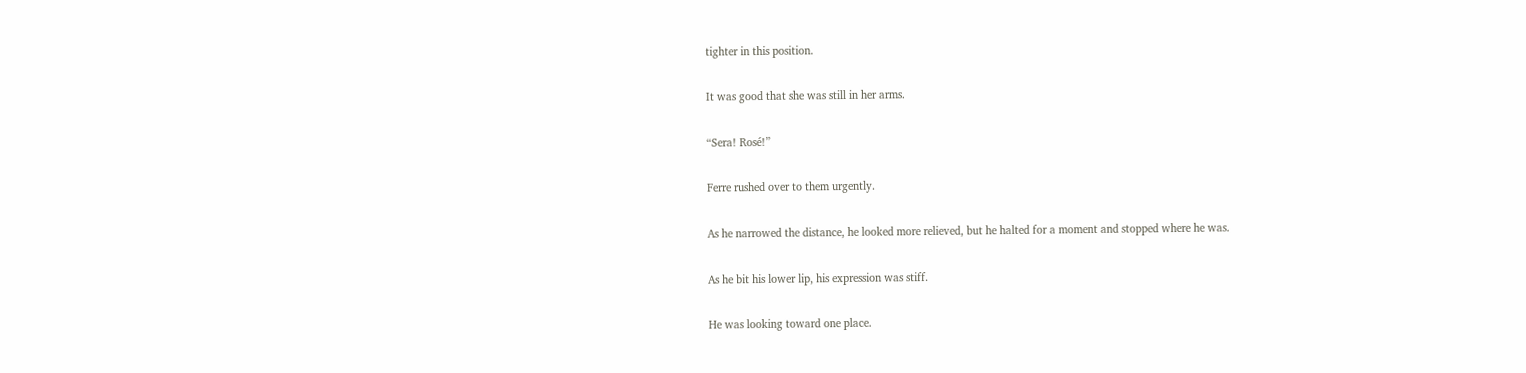tighter in this position.

It was good that she was still in her arms.

“Sera! Rosé!”

Ferre rushed over to them urgently.

As he narrowed the distance, he looked more relieved, but he halted for a moment and stopped where he was.

As he bit his lower lip, his expression was stiff.

He was looking toward one place.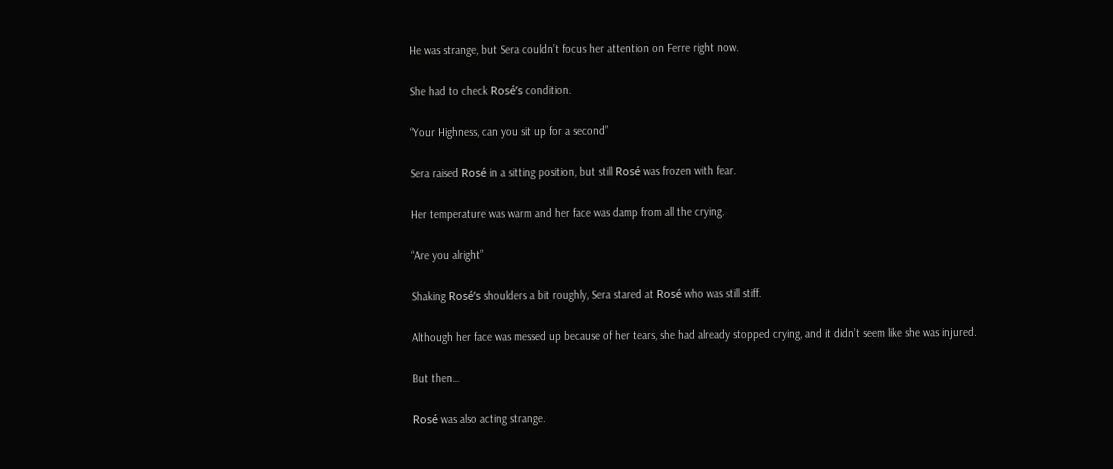He was strange, but Sera couldn’t focus her attention on Ferre right now.

She had to check Rosé’s condition.

“Your Highness, can you sit up for a second”

Sera raised Rosé in a sitting position, but still Rosé was frozen with fear.

Her temperature was warm and her face was damp from all the crying.

“Are you alright”

Shaking Rosé’s shoulders a bit roughly, Sera stared at Rosé who was still stiff.

Although her face was messed up because of her tears, she had already stopped crying, and it didn’t seem like she was injured.

But then…

Rosé was also acting strange.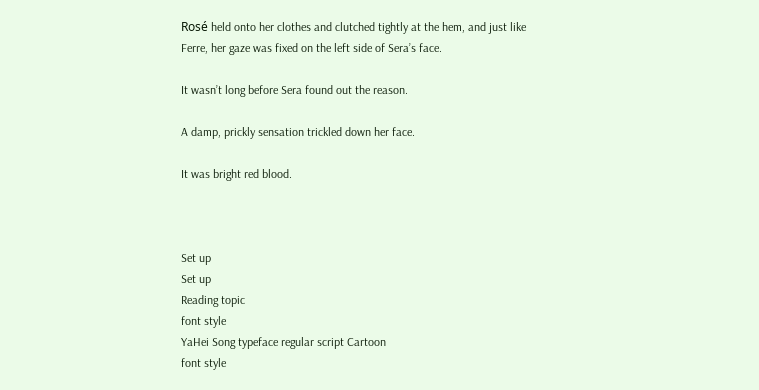Rosé held onto her clothes and clutched tightly at the hem, and just like Ferre, her gaze was fixed on the left side of Sera’s face.

It wasn’t long before Sera found out the reason.

A damp, prickly sensation trickled down her face.

It was bright red blood.



Set up
Set up
Reading topic
font style
YaHei Song typeface regular script Cartoon
font style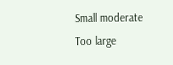Small moderate Too large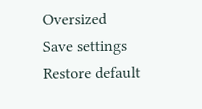Oversized
Save settings
Restore default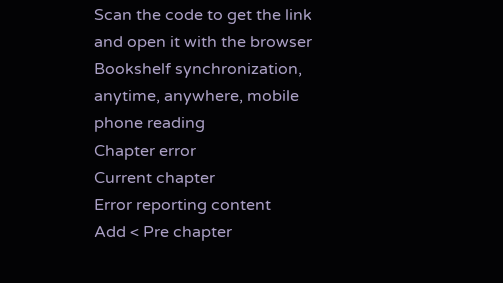Scan the code to get the link and open it with the browser
Bookshelf synchronization, anytime, anywhere, mobile phone reading
Chapter error
Current chapter
Error reporting content
Add < Pre chapter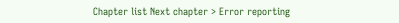Chapter list Next chapter > Error reporting